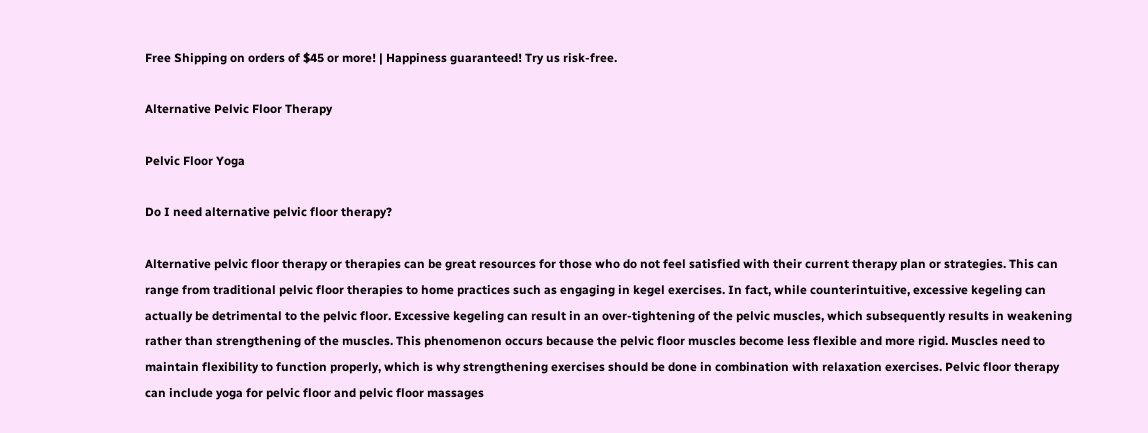Free Shipping on orders of $45 or more! | Happiness guaranteed! Try us risk-free.

Alternative Pelvic Floor Therapy

Pelvic Floor Yoga

Do I need alternative pelvic floor therapy?

Alternative pelvic floor therapy or therapies can be great resources for those who do not feel satisfied with their current therapy plan or strategies. This can range from traditional pelvic floor therapies to home practices such as engaging in kegel exercises. In fact, while counterintuitive, excessive kegeling can actually be detrimental to the pelvic floor. Excessive kegeling can result in an over-tightening of the pelvic muscles, which subsequently results in weakening rather than strengthening of the muscles. This phenomenon occurs because the pelvic floor muscles become less flexible and more rigid. Muscles need to maintain flexibility to function properly, which is why strengthening exercises should be done in combination with relaxation exercises. Pelvic floor therapy can include yoga for pelvic floor and pelvic floor massages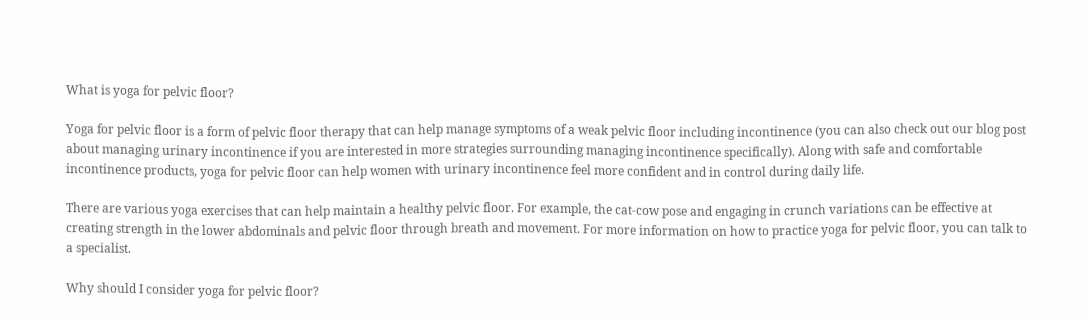What is yoga for pelvic floor?

Yoga for pelvic floor is a form of pelvic floor therapy that can help manage symptoms of a weak pelvic floor including incontinence (you can also check out our blog post about managing urinary incontinence if you are interested in more strategies surrounding managing incontinence specifically). Along with safe and comfortable incontinence products, yoga for pelvic floor can help women with urinary incontinence feel more confident and in control during daily life.

There are various yoga exercises that can help maintain a healthy pelvic floor. For example, the cat-cow pose and engaging in crunch variations can be effective at creating strength in the lower abdominals and pelvic floor through breath and movement. For more information on how to practice yoga for pelvic floor, you can talk to a specialist.

Why should I consider yoga for pelvic floor?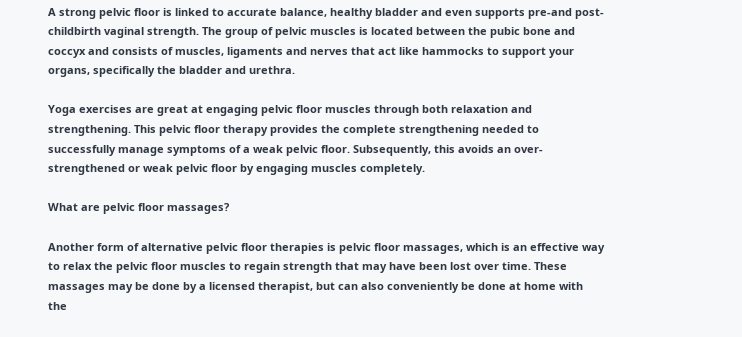A strong pelvic floor is linked to accurate balance, healthy bladder and even supports pre-and post-childbirth vaginal strength. The group of pelvic muscles is located between the pubic bone and coccyx and consists of muscles, ligaments and nerves that act like hammocks to support your organs, specifically the bladder and urethra.

Yoga exercises are great at engaging pelvic floor muscles through both relaxation and strengthening. This pelvic floor therapy provides the complete strengthening needed to successfully manage symptoms of a weak pelvic floor. Subsequently, this avoids an over-strengthened or weak pelvic floor by engaging muscles completely.

What are pelvic floor massages?

Another form of alternative pelvic floor therapies is pelvic floor massages, which is an effective way to relax the pelvic floor muscles to regain strength that may have been lost over time. These massages may be done by a licensed therapist, but can also conveniently be done at home with the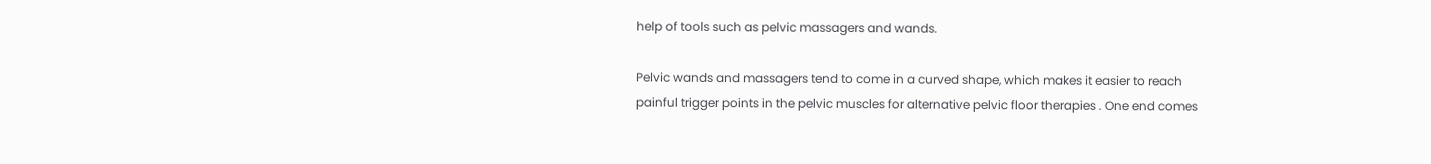help of tools such as pelvic massagers and wands.

Pelvic wands and massagers tend to come in a curved shape, which makes it easier to reach painful trigger points in the pelvic muscles for alternative pelvic floor therapies . One end comes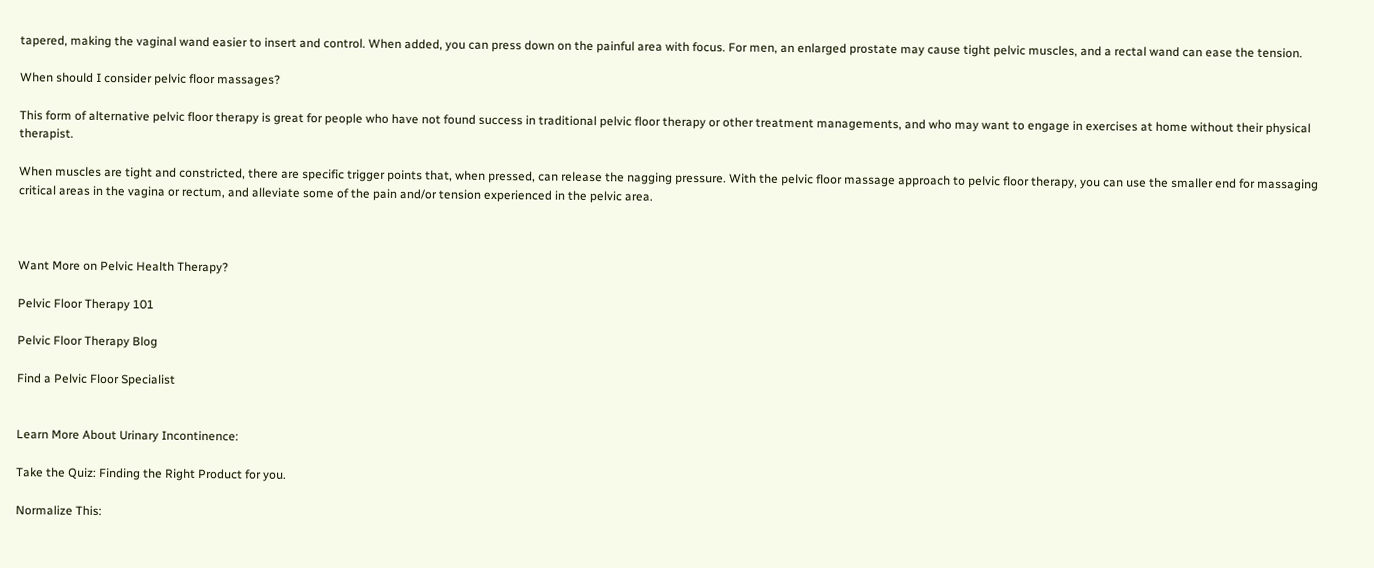tapered, making the vaginal wand easier to insert and control. When added, you can press down on the painful area with focus. For men, an enlarged prostate may cause tight pelvic muscles, and a rectal wand can ease the tension.

When should I consider pelvic floor massages?

This form of alternative pelvic floor therapy is great for people who have not found success in traditional pelvic floor therapy or other treatment managements, and who may want to engage in exercises at home without their physical therapist.

When muscles are tight and constricted, there are specific trigger points that, when pressed, can release the nagging pressure. With the pelvic floor massage approach to pelvic floor therapy, you can use the smaller end for massaging critical areas in the vagina or rectum, and alleviate some of the pain and/or tension experienced in the pelvic area.



Want More on Pelvic Health Therapy?

Pelvic Floor Therapy 101

Pelvic Floor Therapy Blog

Find a Pelvic Floor Specialist


Learn More About Urinary Incontinence:

Take the Quiz: Finding the Right Product for you.

Normalize This: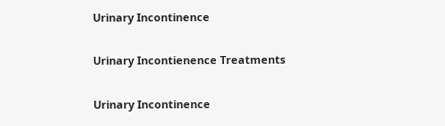Urinary Incontinence

Urinary Incontienence Treatments

Urinary Incontinence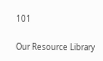101

Our Resource Library